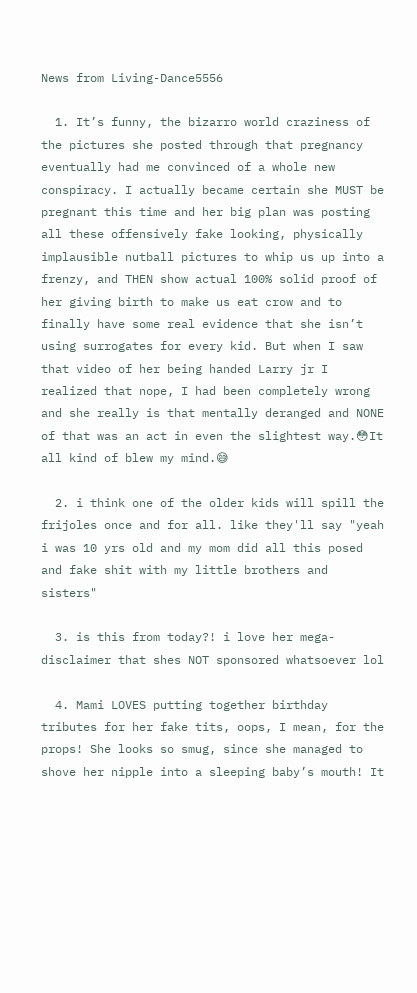News from Living-Dance5556

  1. It’s funny, the bizarro world craziness of the pictures she posted through that pregnancy eventually had me convinced of a whole new conspiracy. I actually became certain she MUST be pregnant this time and her big plan was posting all these offensively fake looking, physically implausible nutball pictures to whip us up into a frenzy, and THEN show actual 100% solid proof of her giving birth to make us eat crow and to finally have some real evidence that she isn’t using surrogates for every kid. But when I saw that video of her being handed Larry jr I realized that nope, I had been completely wrong and she really is that mentally deranged and NONE of that was an act in even the slightest way.😳It all kind of blew my mind.😅

  2. i think one of the older kids will spill the frijoles once and for all. like they'll say "yeah i was 10 yrs old and my mom did all this posed and fake shit with my little brothers and sisters"

  3. is this from today?! i love her mega-disclaimer that shes NOT sponsored whatsoever lol

  4. Mami LOVES putting together birthday tributes for her fake tits, oops, I mean, for the props! She looks so smug, since she managed to shove her nipple into a sleeping baby’s mouth! It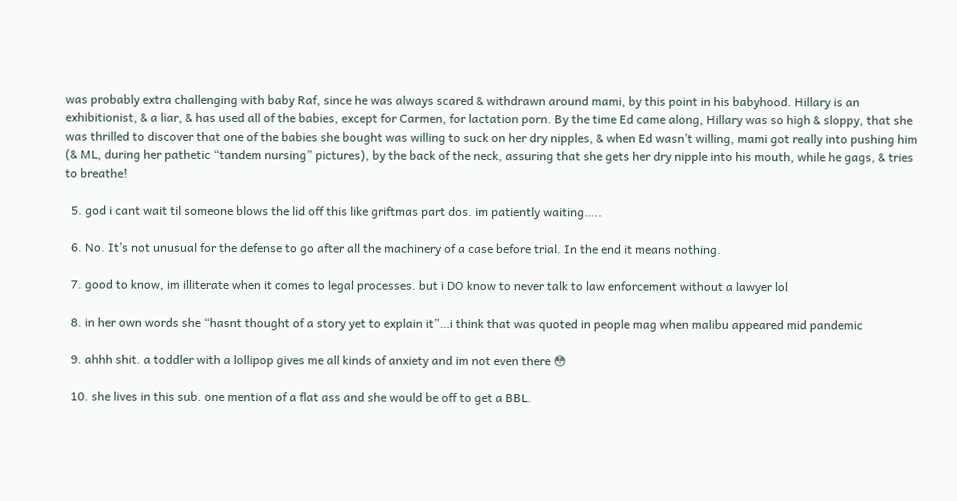was probably extra challenging with baby Raf, since he was always scared & withdrawn around mami, by this point in his babyhood. Hillary is an exhibitionist, & a liar, & has used all of the babies, except for Carmen, for lactation porn. By the time Ed came along, Hillary was so high & sloppy, that she was thrilled to discover that one of the babies she bought was willing to suck on her dry nipples, & when Ed wasn’t willing, mami got really into pushing him (& ML, during her pathetic “tandem nursing” pictures), by the back of the neck, assuring that she gets her dry nipple into his mouth, while he gags, & tries to breathe!

  5. god i cant wait til someone blows the lid off this like griftmas part dos. im patiently waiting…..

  6. No. It’s not unusual for the defense to go after all the machinery of a case before trial. In the end it means nothing.

  7. good to know, im illiterate when it comes to legal processes. but i DO know to never talk to law enforcement without a lawyer lol

  8. in her own words she “hasnt thought of a story yet to explain it”…i think that was quoted in people mag when malibu appeared mid pandemic

  9. ahhh shit. a toddler with a lollipop gives me all kinds of anxiety and im not even there 😳

  10. she lives in this sub. one mention of a flat ass and she would be off to get a BBL.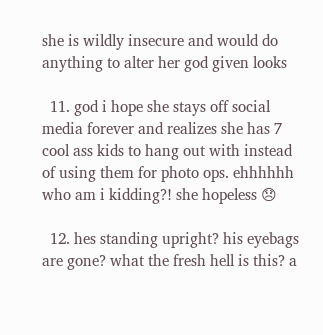she is wildly insecure and would do anything to alter her god given looks

  11. god i hope she stays off social media forever and realizes she has 7 cool ass kids to hang out with instead of using them for photo ops. ehhhhhh who am i kidding?! she hopeless 😞

  12. hes standing upright? his eyebags are gone? what the fresh hell is this? a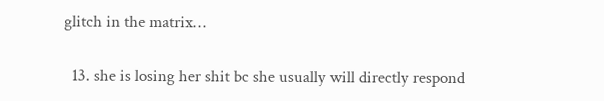glitch in the matrix…

  13. she is losing her shit bc she usually will directly respond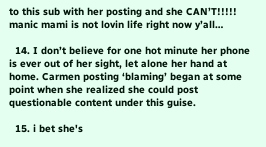to this sub with her posting and she CAN’T!!!!! manic mami is not lovin life right now y’all…

  14. I don’t believe for one hot minute her phone is ever out of her sight, let alone her hand at home. Carmen posting ‘blaming’ began at some point when she realized she could post questionable content under this guise.

  15. i bet she's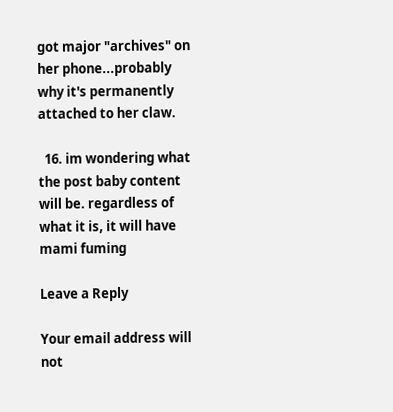got major "archives" on her phone...probably why it's permanently attached to her claw.

  16. im wondering what the post baby content will be. regardless of what it is, it will have mami fuming

Leave a Reply

Your email address will not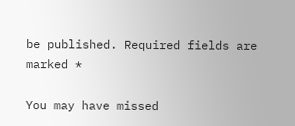be published. Required fields are marked *

You may have missed